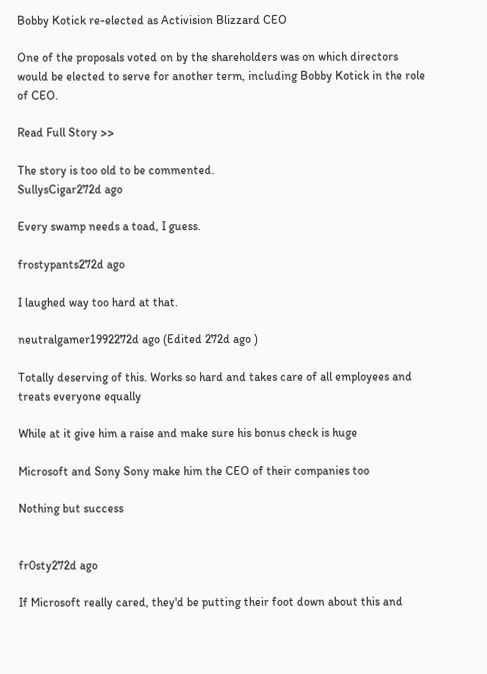Bobby Kotick re-elected as Activision Blizzard CEO

One of the proposals voted on by the shareholders was on which directors would be elected to serve for another term, including Bobby Kotick in the role of CEO.

Read Full Story >>

The story is too old to be commented.
SullysCigar272d ago

Every swamp needs a toad, I guess.

frostypants272d ago

I laughed way too hard at that.

neutralgamer1992272d ago (Edited 272d ago )

Totally deserving of this. Works so hard and takes care of all employees and treats everyone equally

While at it give him a raise and make sure his bonus check is huge

Microsoft and Sony Sony make him the CEO of their companies too

Nothing but success


fr0sty272d ago

If Microsoft really cared, they'd be putting their foot down about this and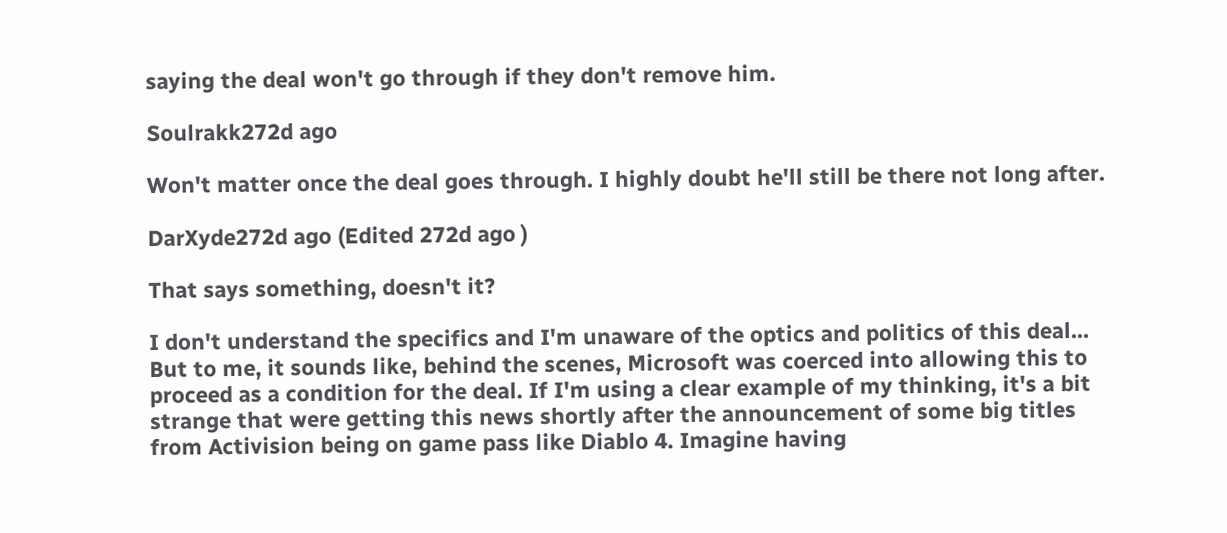saying the deal won't go through if they don't remove him.

Soulrakk272d ago

Won't matter once the deal goes through. I highly doubt he'll still be there not long after.

DarXyde272d ago (Edited 272d ago )

That says something, doesn't it?

I don't understand the specifics and I'm unaware of the optics and politics of this deal... But to me, it sounds like, behind the scenes, Microsoft was coerced into allowing this to proceed as a condition for the deal. If I'm using a clear example of my thinking, it's a bit strange that were getting this news shortly after the announcement of some big titles from Activision being on game pass like Diablo 4. Imagine having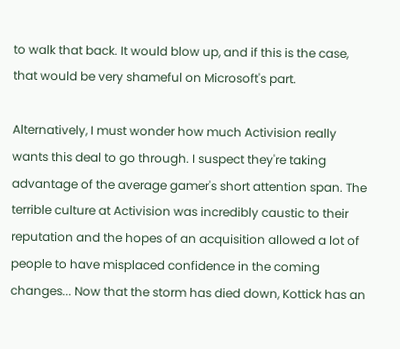to walk that back. It would blow up, and if this is the case, that would be very shameful on Microsoft's part.

Alternatively, I must wonder how much Activision really wants this deal to go through. I suspect they're taking advantage of the average gamer's short attention span. The terrible culture at Activision was incredibly caustic to their reputation and the hopes of an acquisition allowed a lot of people to have misplaced confidence in the coming changes... Now that the storm has died down, Kottick has an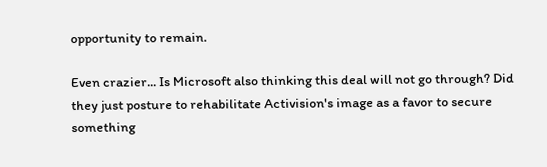opportunity to remain.

Even crazier... Is Microsoft also thinking this deal will not go through? Did they just posture to rehabilitate Activision's image as a favor to secure something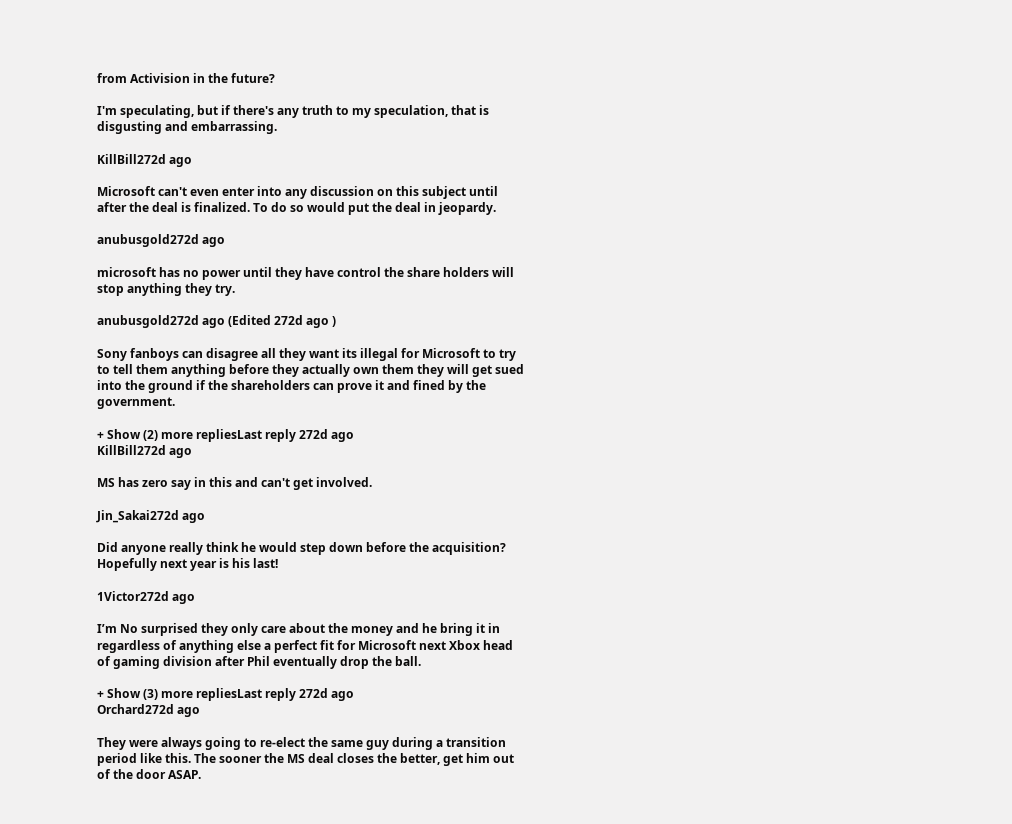from Activision in the future?

I'm speculating, but if there's any truth to my speculation, that is disgusting and embarrassing.

KillBill272d ago

Microsoft can't even enter into any discussion on this subject until after the deal is finalized. To do so would put the deal in jeopardy.

anubusgold272d ago

microsoft has no power until they have control the share holders will stop anything they try.

anubusgold272d ago (Edited 272d ago )

Sony fanboys can disagree all they want its illegal for Microsoft to try to tell them anything before they actually own them they will get sued into the ground if the shareholders can prove it and fined by the government.

+ Show (2) more repliesLast reply 272d ago
KillBill272d ago

MS has zero say in this and can't get involved.

Jin_Sakai272d ago

Did anyone really think he would step down before the acquisition? Hopefully next year is his last!

1Victor272d ago

I’m No surprised they only care about the money and he bring it in regardless of anything else a perfect fit for Microsoft next Xbox head of gaming division after Phil eventually drop the ball.

+ Show (3) more repliesLast reply 272d ago
Orchard272d ago

They were always going to re-elect the same guy during a transition period like this. The sooner the MS deal closes the better, get him out of the door ASAP.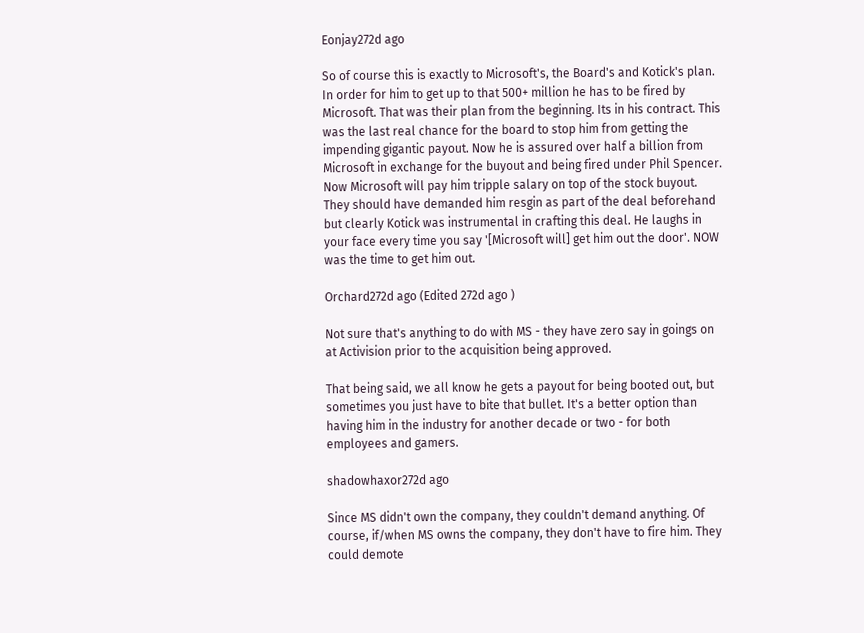Eonjay272d ago

So of course this is exactly to Microsoft's, the Board's and Kotick's plan. In order for him to get up to that 500+ million he has to be fired by Microsoft. That was their plan from the beginning. Its in his contract. This was the last real chance for the board to stop him from getting the impending gigantic payout. Now he is assured over half a billion from Microsoft in exchange for the buyout and being fired under Phil Spencer. Now Microsoft will pay him tripple salary on top of the stock buyout. They should have demanded him resgin as part of the deal beforehand but clearly Kotick was instrumental in crafting this deal. He laughs in your face every time you say '[Microsoft will] get him out the door'. NOW was the time to get him out.

Orchard272d ago (Edited 272d ago )

Not sure that's anything to do with MS - they have zero say in goings on at Activision prior to the acquisition being approved.

That being said, we all know he gets a payout for being booted out, but sometimes you just have to bite that bullet. It's a better option than having him in the industry for another decade or two - for both employees and gamers.

shadowhaxor272d ago

Since MS didn't own the company, they couldn't demand anything. Of course, if/when MS owns the company, they don't have to fire him. They could demote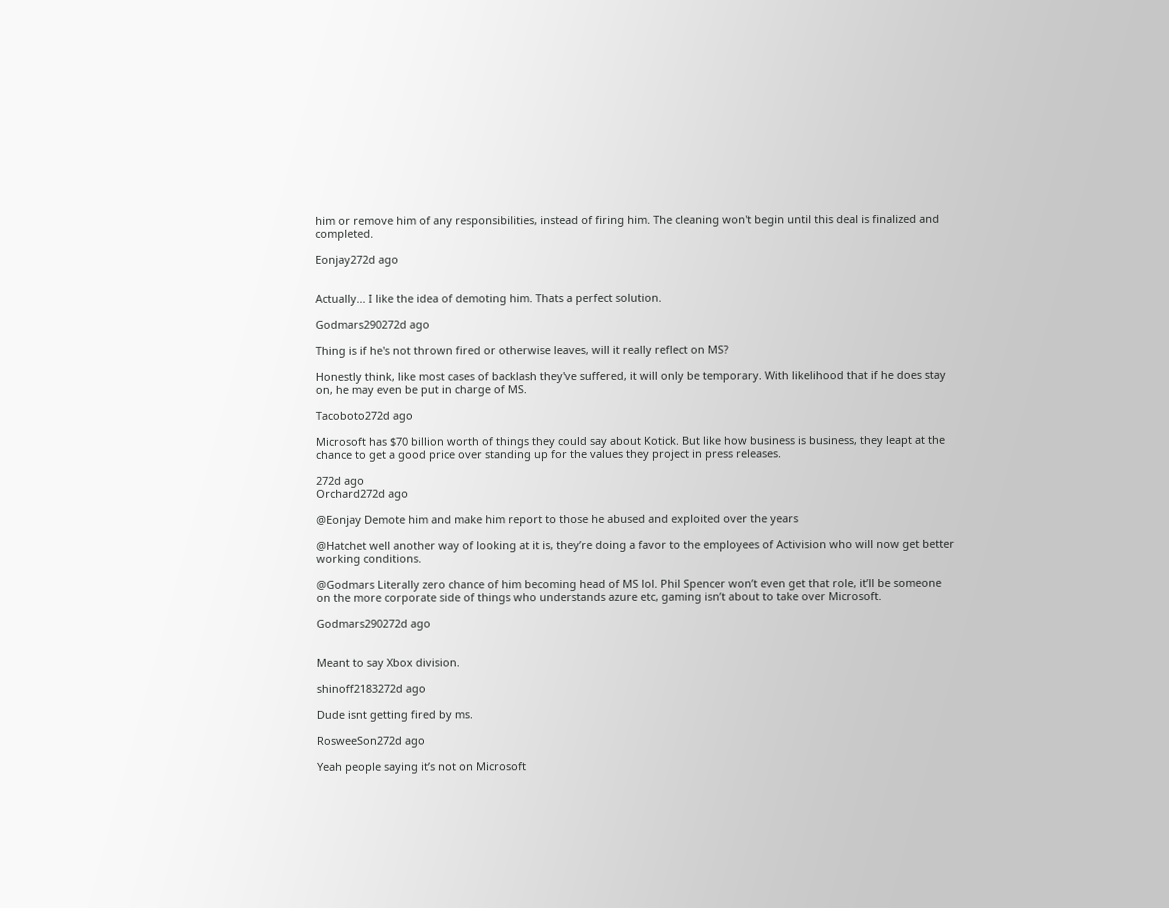him or remove him of any responsibilities, instead of firing him. The cleaning won't begin until this deal is finalized and completed.

Eonjay272d ago


Actually... I like the idea of demoting him. Thats a perfect solution.

Godmars290272d ago

Thing is if he's not thrown fired or otherwise leaves, will it really reflect on MS?

Honestly think, like most cases of backlash they've suffered, it will only be temporary. With likelihood that if he does stay on, he may even be put in charge of MS.

Tacoboto272d ago

Microsoft has $70 billion worth of things they could say about Kotick. But like how business is business, they leapt at the chance to get a good price over standing up for the values they project in press releases.

272d ago
Orchard272d ago

@Eonjay Demote him and make him report to those he abused and exploited over the years

@Hatchet well another way of looking at it is, they’re doing a favor to the employees of Activision who will now get better working conditions.

@Godmars Literally zero chance of him becoming head of MS lol. Phil Spencer won’t even get that role, it’ll be someone on the more corporate side of things who understands azure etc, gaming isn’t about to take over Microsoft.

Godmars290272d ago


Meant to say Xbox division.

shinoff2183272d ago

Dude isnt getting fired by ms.

RosweeSon272d ago

Yeah people saying it’s not on Microsoft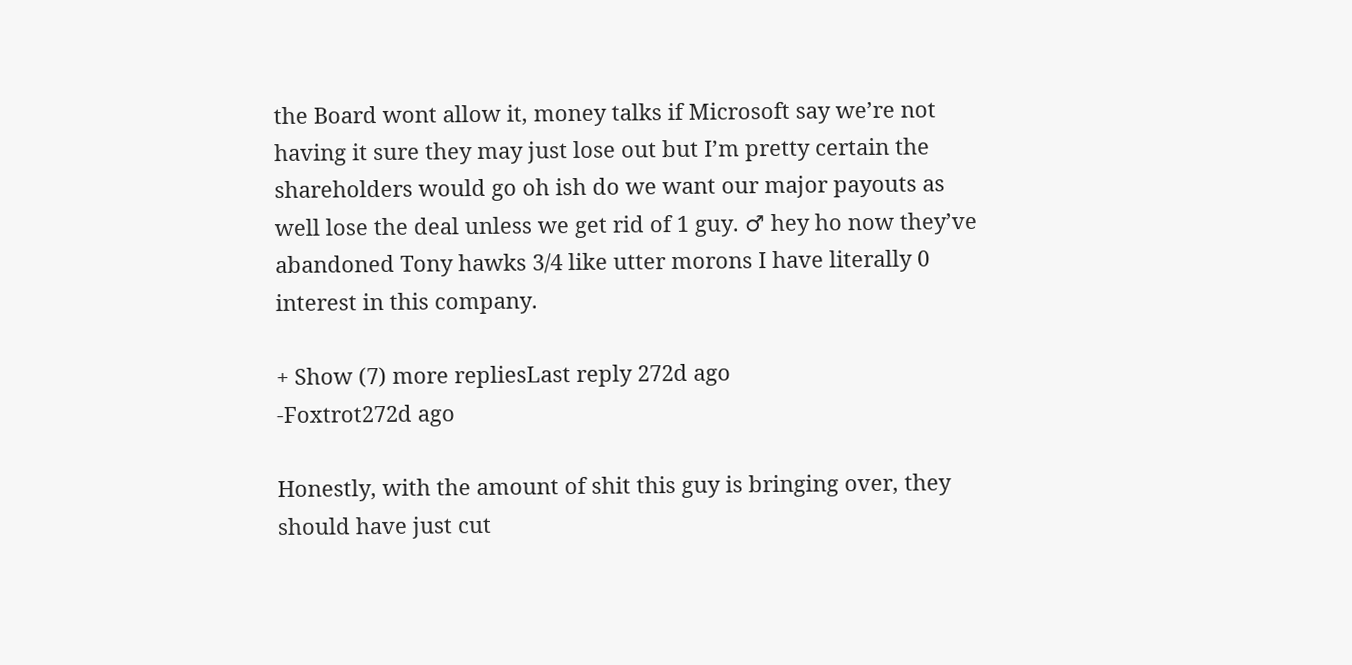the Board wont allow it, money talks if Microsoft say we’re not having it sure they may just lose out but I’m pretty certain the shareholders would go oh ish do we want our major payouts as well lose the deal unless we get rid of 1 guy. ♂ hey ho now they’ve abandoned Tony hawks 3/4 like utter morons I have literally 0 interest in this company.

+ Show (7) more repliesLast reply 272d ago
-Foxtrot272d ago

Honestly, with the amount of shit this guy is bringing over, they should have just cut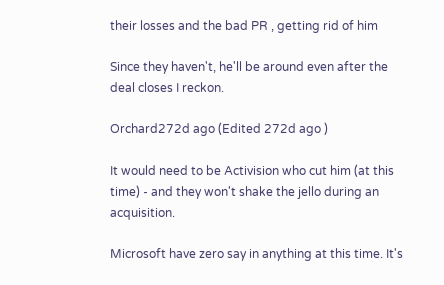their losses and the bad PR , getting rid of him

Since they haven't, he'll be around even after the deal closes I reckon.

Orchard272d ago (Edited 272d ago )

It would need to be Activision who cut him (at this time) - and they won't shake the jello during an acquisition.

Microsoft have zero say in anything at this time. It's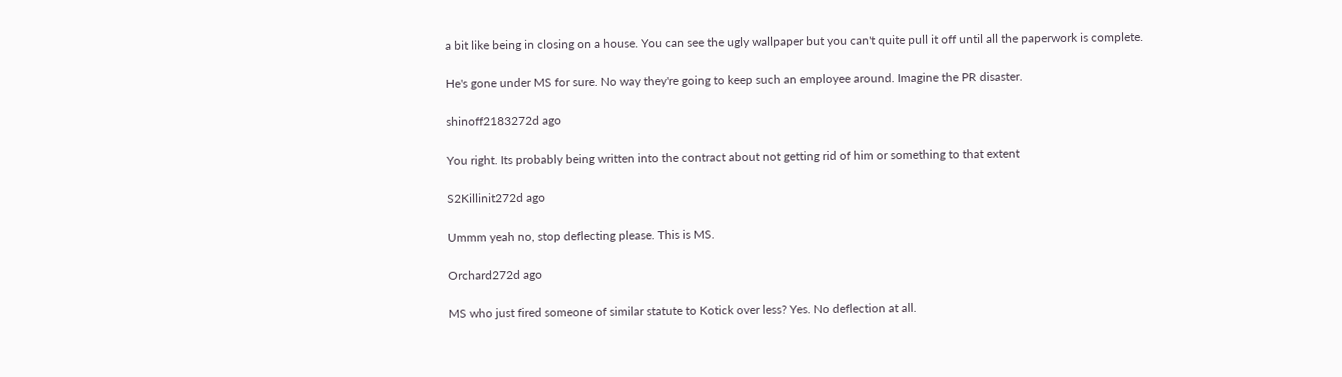a bit like being in closing on a house. You can see the ugly wallpaper but you can't quite pull it off until all the paperwork is complete.

He's gone under MS for sure. No way they're going to keep such an employee around. Imagine the PR disaster.

shinoff2183272d ago

You right. Its probably being written into the contract about not getting rid of him or something to that extent

S2Killinit272d ago

Ummm yeah no, stop deflecting please. This is MS.

Orchard272d ago

MS who just fired someone of similar statute to Kotick over less? Yes. No deflection at all.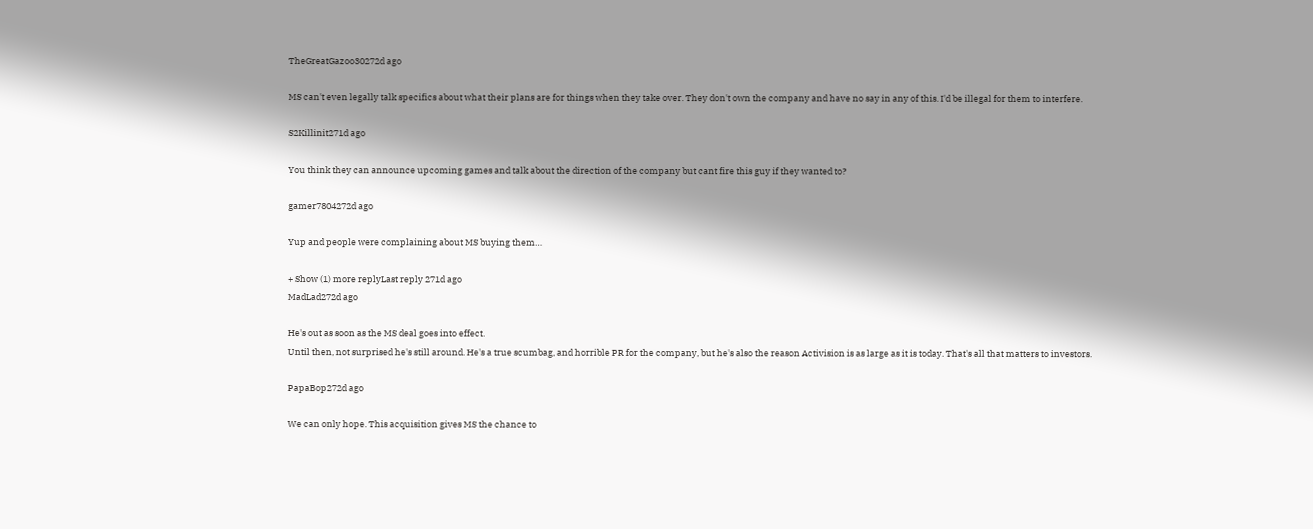TheGreatGazoo30272d ago

MS can't even legally talk specifics about what their plans are for things when they take over. They don't own the company and have no say in any of this. I'd be illegal for them to interfere.

S2Killinit271d ago

You think they can announce upcoming games and talk about the direction of the company but cant fire this guy if they wanted to?

gamer7804272d ago

Yup and people were complaining about MS buying them…

+ Show (1) more replyLast reply 271d ago
MadLad272d ago

He's out as soon as the MS deal goes into effect.
Until then, not surprised he's still around. He's a true scumbag, and horrible PR for the company, but he's also the reason Activision is as large as it is today. That's all that matters to investors.

PapaBop272d ago

We can only hope. This acquisition gives MS the chance to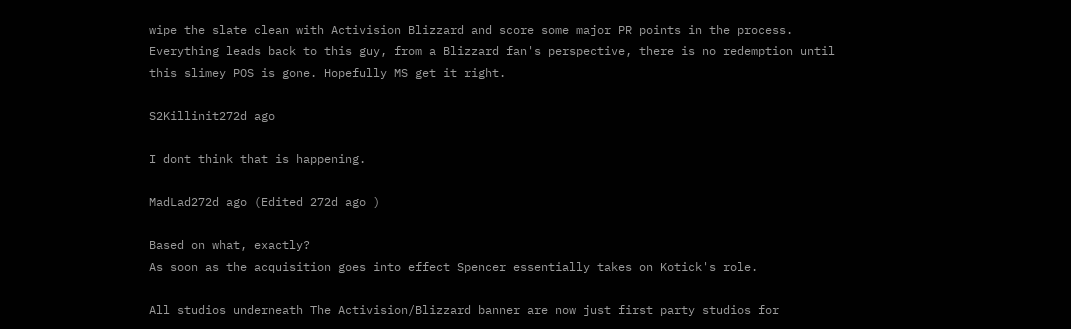wipe the slate clean with Activision Blizzard and score some major PR points in the process. Everything leads back to this guy, from a Blizzard fan's perspective, there is no redemption until this slimey POS is gone. Hopefully MS get it right.

S2Killinit272d ago

I dont think that is happening.

MadLad272d ago (Edited 272d ago )

Based on what, exactly?
As soon as the acquisition goes into effect Spencer essentially takes on Kotick's role.

All studios underneath The Activision/Blizzard banner are now just first party studios for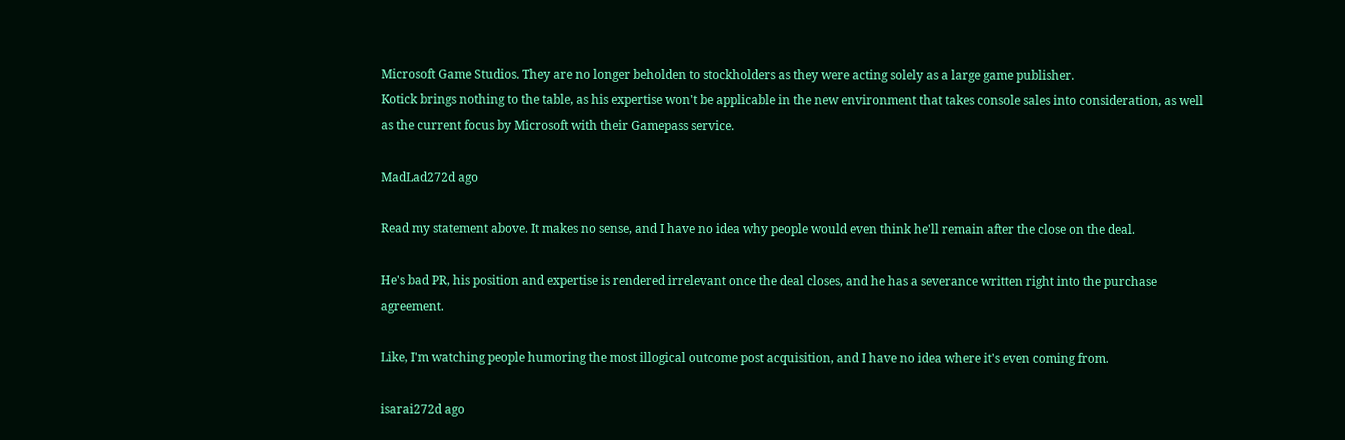Microsoft Game Studios. They are no longer beholden to stockholders as they were acting solely as a large game publisher.
Kotick brings nothing to the table, as his expertise won't be applicable in the new environment that takes console sales into consideration, as well as the current focus by Microsoft with their Gamepass service.

MadLad272d ago

Read my statement above. It makes no sense, and I have no idea why people would even think he'll remain after the close on the deal.

He's bad PR, his position and expertise is rendered irrelevant once the deal closes, and he has a severance written right into the purchase agreement.

Like, I'm watching people humoring the most illogical outcome post acquisition, and I have no idea where it's even coming from.

isarai272d ago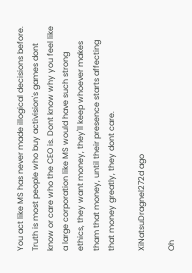You act like MS has never made illogical decisions before. Truth is most people who buy activision's games dont know or care who the CEO is. Dont know why you feel like a large corporation like MS would have such strong ethics, they want money, they'll keep whoever makes tham that money, until their presence starts affecting that money greatly, they dont care.

XiNatsuDragnel272d ago

Oh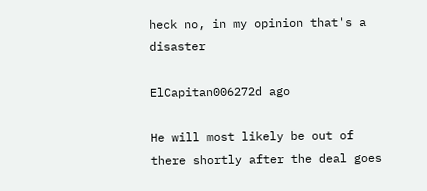heck no, in my opinion that's a disaster

ElCapitan006272d ago

He will most likely be out of there shortly after the deal goes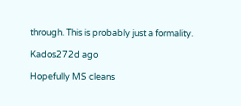through. This is probably just a formality.

Kados272d ago

Hopefully MS cleans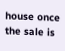house once the sale is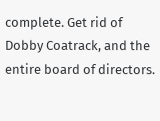complete. Get rid of Dobby Coatrack, and the entire board of directors.